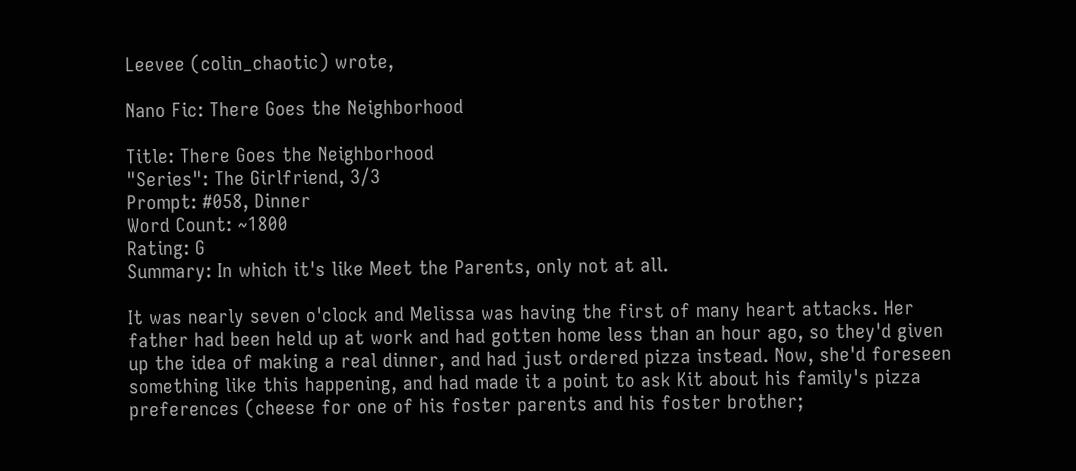Leevee (colin_chaotic) wrote,

Nano Fic: There Goes the Neighborhood

Title: There Goes the Neighborhood
"Series": The Girlfriend, 3/3
Prompt: #058, Dinner
Word Count: ~1800
Rating: G
Summary: In which it's like Meet the Parents, only not at all.

It was nearly seven o'clock and Melissa was having the first of many heart attacks. Her father had been held up at work and had gotten home less than an hour ago, so they'd given up the idea of making a real dinner, and had just ordered pizza instead. Now, she'd foreseen something like this happening, and had made it a point to ask Kit about his family's pizza preferences (cheese for one of his foster parents and his foster brother;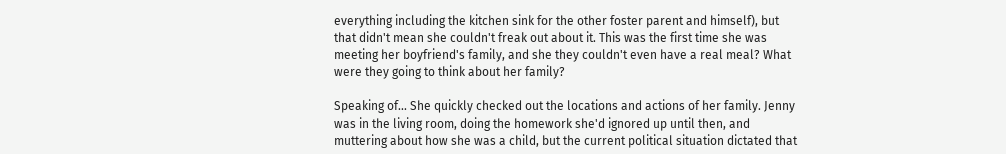everything including the kitchen sink for the other foster parent and himself), but that didn't mean she couldn't freak out about it. This was the first time she was meeting her boyfriend's family, and she they couldn't even have a real meal? What were they going to think about her family?

Speaking of... She quickly checked out the locations and actions of her family. Jenny was in the living room, doing the homework she'd ignored up until then, and muttering about how she was a child, but the current political situation dictated that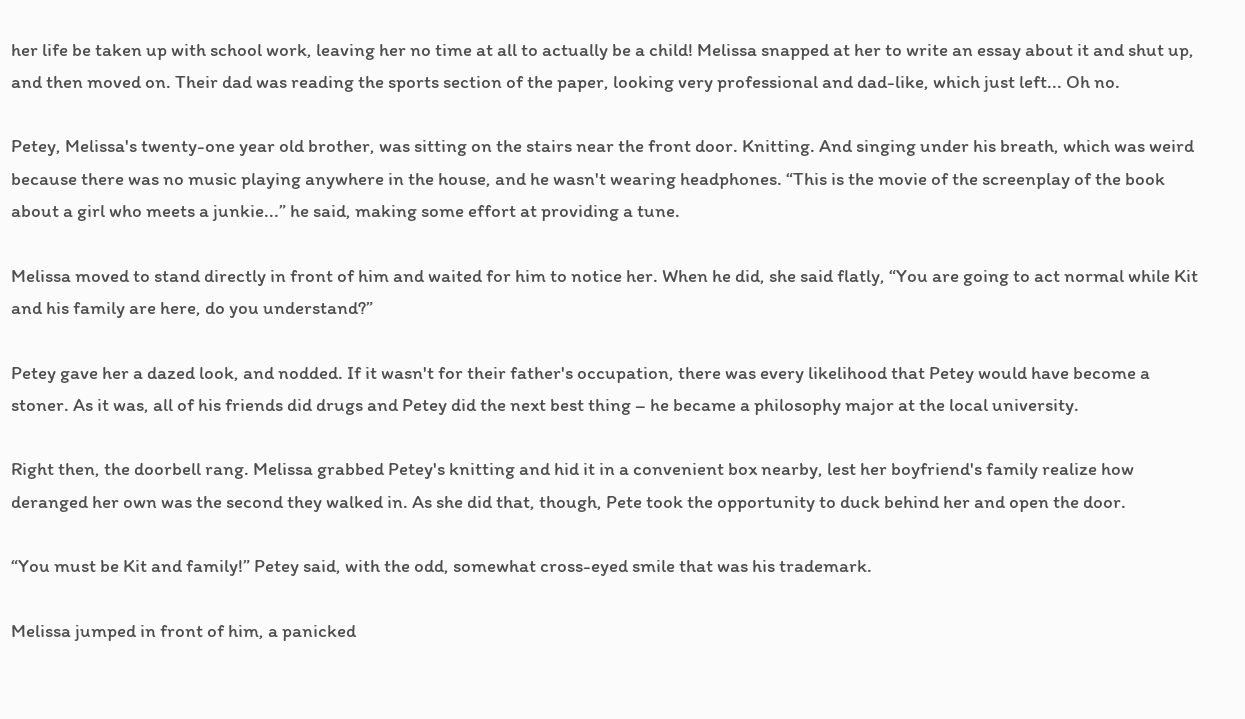her life be taken up with school work, leaving her no time at all to actually be a child! Melissa snapped at her to write an essay about it and shut up, and then moved on. Their dad was reading the sports section of the paper, looking very professional and dad-like, which just left... Oh no.

Petey, Melissa's twenty-one year old brother, was sitting on the stairs near the front door. Knitting. And singing under his breath, which was weird because there was no music playing anywhere in the house, and he wasn't wearing headphones. “This is the movie of the screenplay of the book about a girl who meets a junkie...” he said, making some effort at providing a tune.

Melissa moved to stand directly in front of him and waited for him to notice her. When he did, she said flatly, “You are going to act normal while Kit and his family are here, do you understand?”

Petey gave her a dazed look, and nodded. If it wasn't for their father's occupation, there was every likelihood that Petey would have become a stoner. As it was, all of his friends did drugs and Petey did the next best thing – he became a philosophy major at the local university.

Right then, the doorbell rang. Melissa grabbed Petey's knitting and hid it in a convenient box nearby, lest her boyfriend's family realize how deranged her own was the second they walked in. As she did that, though, Pete took the opportunity to duck behind her and open the door.

“You must be Kit and family!” Petey said, with the odd, somewhat cross-eyed smile that was his trademark.

Melissa jumped in front of him, a panicked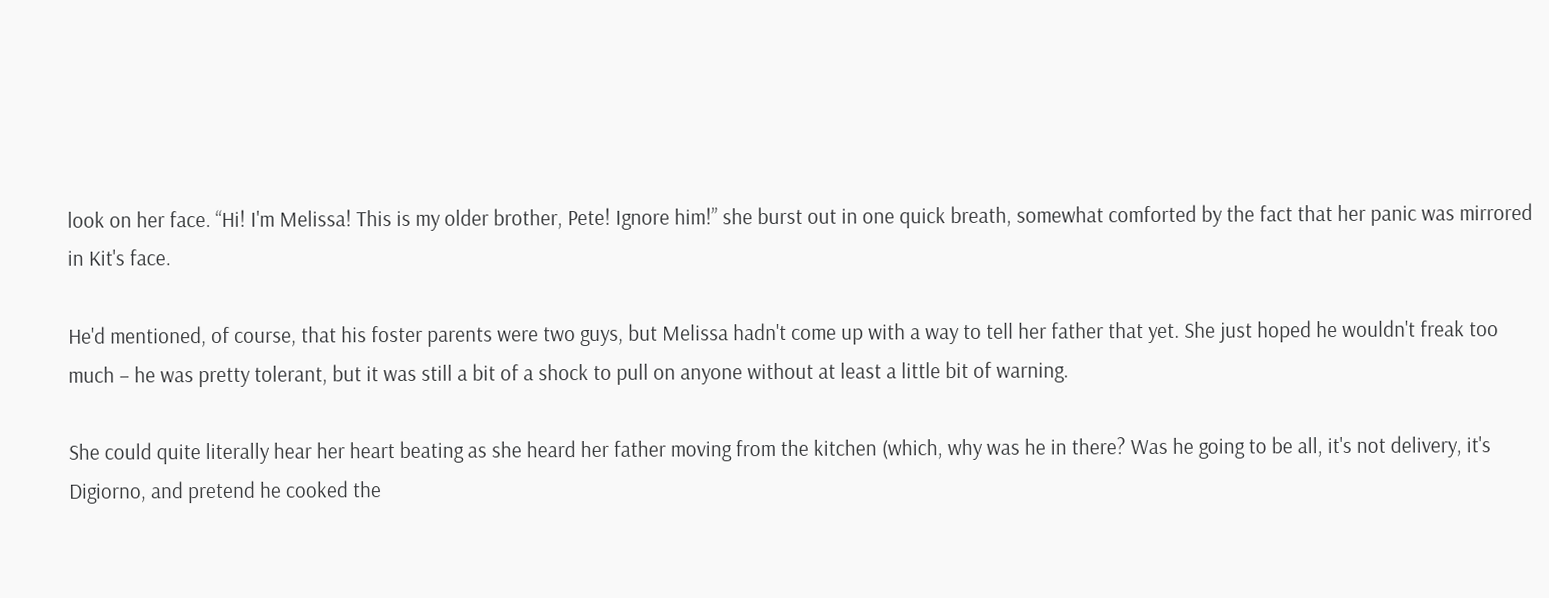look on her face. “Hi! I'm Melissa! This is my older brother, Pete! Ignore him!” she burst out in one quick breath, somewhat comforted by the fact that her panic was mirrored in Kit's face.

He'd mentioned, of course, that his foster parents were two guys, but Melissa hadn't come up with a way to tell her father that yet. She just hoped he wouldn't freak too much – he was pretty tolerant, but it was still a bit of a shock to pull on anyone without at least a little bit of warning.

She could quite literally hear her heart beating as she heard her father moving from the kitchen (which, why was he in there? Was he going to be all, it's not delivery, it's Digiorno, and pretend he cooked the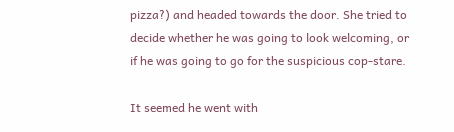pizza?) and headed towards the door. She tried to decide whether he was going to look welcoming, or if he was going to go for the suspicious cop-stare.

It seemed he went with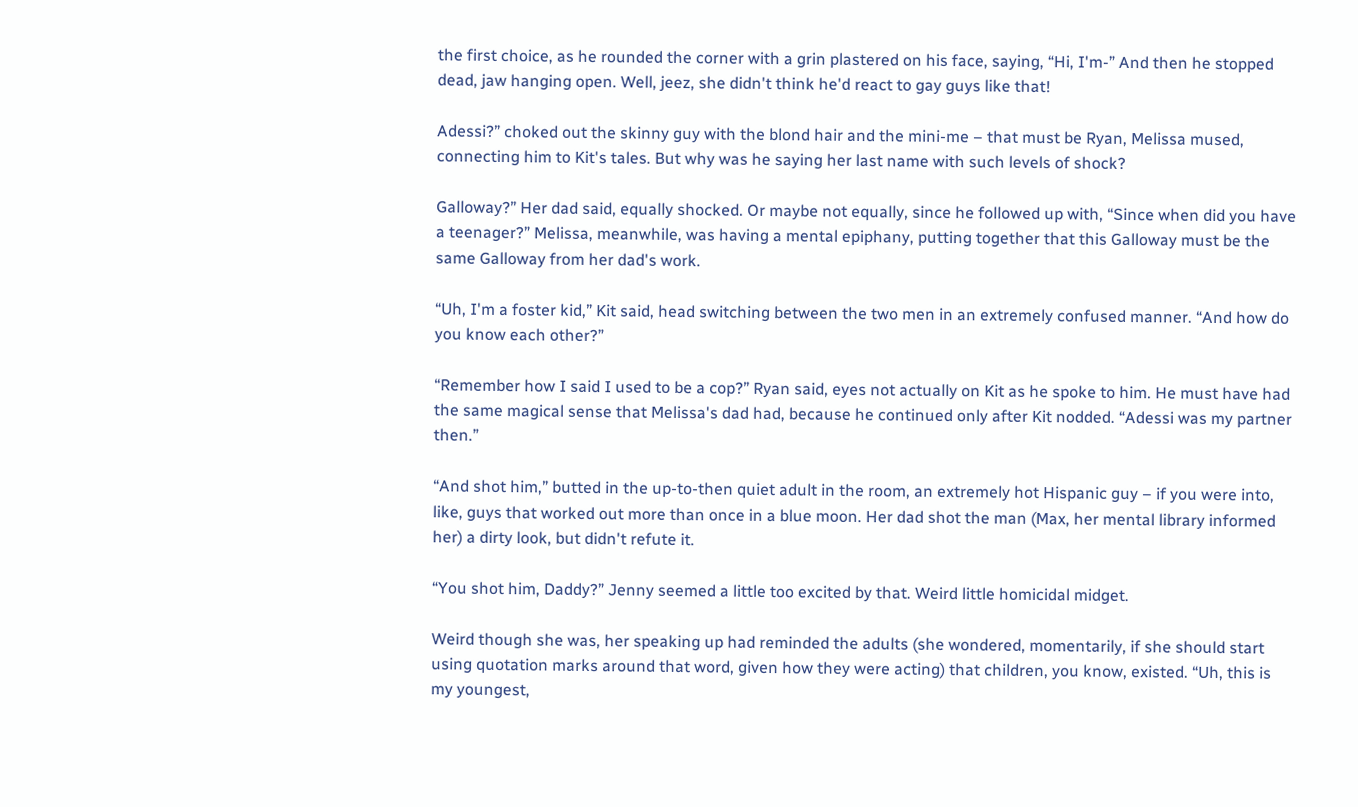the first choice, as he rounded the corner with a grin plastered on his face, saying, “Hi, I'm-” And then he stopped dead, jaw hanging open. Well, jeez, she didn't think he'd react to gay guys like that!

Adessi?” choked out the skinny guy with the blond hair and the mini-me – that must be Ryan, Melissa mused, connecting him to Kit's tales. But why was he saying her last name with such levels of shock?

Galloway?” Her dad said, equally shocked. Or maybe not equally, since he followed up with, “Since when did you have a teenager?” Melissa, meanwhile, was having a mental epiphany, putting together that this Galloway must be the same Galloway from her dad's work.

“Uh, I'm a foster kid,” Kit said, head switching between the two men in an extremely confused manner. “And how do you know each other?”

“Remember how I said I used to be a cop?” Ryan said, eyes not actually on Kit as he spoke to him. He must have had the same magical sense that Melissa's dad had, because he continued only after Kit nodded. “Adessi was my partner then.”

“And shot him,” butted in the up-to-then quiet adult in the room, an extremely hot Hispanic guy – if you were into, like, guys that worked out more than once in a blue moon. Her dad shot the man (Max, her mental library informed her) a dirty look, but didn't refute it.

“You shot him, Daddy?” Jenny seemed a little too excited by that. Weird little homicidal midget.

Weird though she was, her speaking up had reminded the adults (she wondered, momentarily, if she should start using quotation marks around that word, given how they were acting) that children, you know, existed. “Uh, this is my youngest,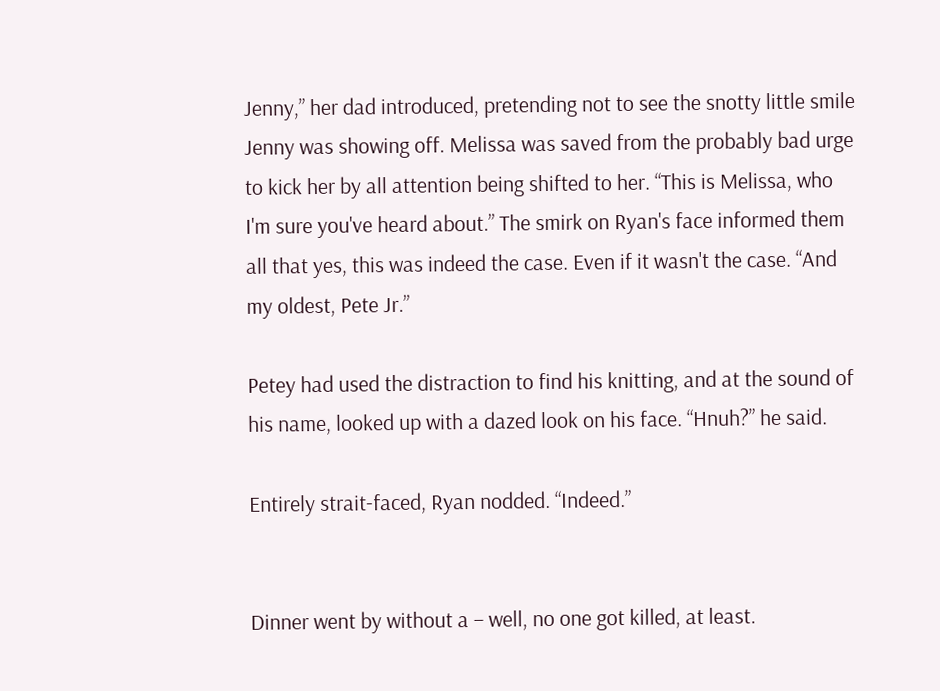Jenny,” her dad introduced, pretending not to see the snotty little smile Jenny was showing off. Melissa was saved from the probably bad urge to kick her by all attention being shifted to her. “This is Melissa, who I'm sure you've heard about.” The smirk on Ryan's face informed them all that yes, this was indeed the case. Even if it wasn't the case. “And my oldest, Pete Jr.”

Petey had used the distraction to find his knitting, and at the sound of his name, looked up with a dazed look on his face. “Hnuh?” he said.

Entirely strait-faced, Ryan nodded. “Indeed.”


Dinner went by without a – well, no one got killed, at least.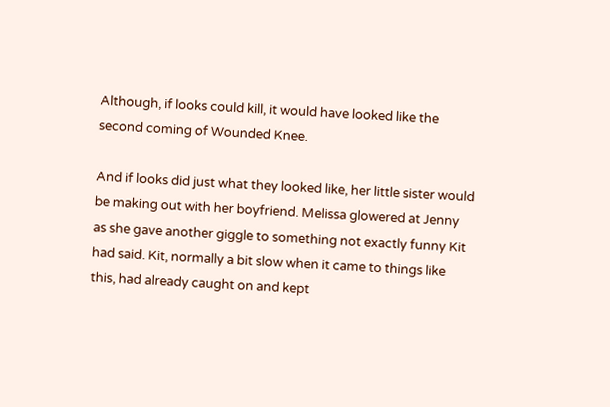Although, if looks could kill, it would have looked like the second coming of Wounded Knee.

And if looks did just what they looked like, her little sister would be making out with her boyfriend. Melissa glowered at Jenny as she gave another giggle to something not exactly funny Kit had said. Kit, normally a bit slow when it came to things like this, had already caught on and kept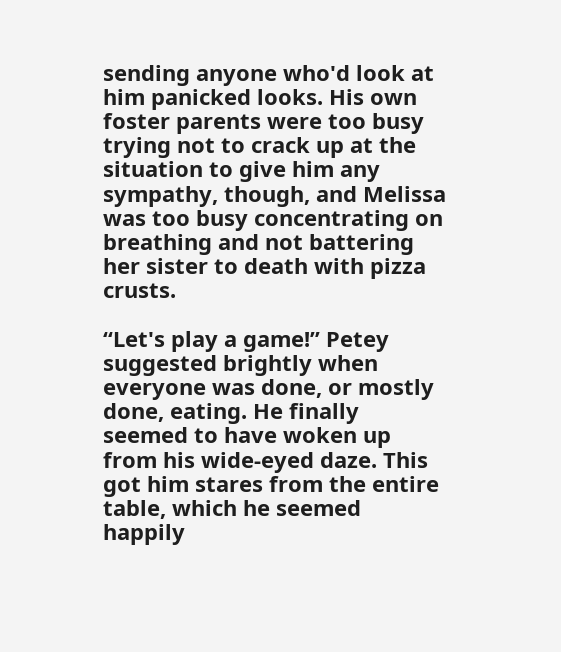sending anyone who'd look at him panicked looks. His own foster parents were too busy trying not to crack up at the situation to give him any sympathy, though, and Melissa was too busy concentrating on breathing and not battering her sister to death with pizza crusts.

“Let's play a game!” Petey suggested brightly when everyone was done, or mostly done, eating. He finally seemed to have woken up from his wide-eyed daze. This got him stares from the entire table, which he seemed happily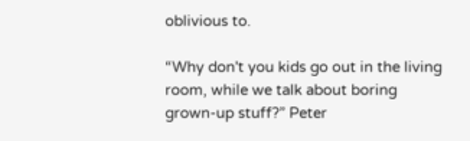oblivious to.

“Why don't you kids go out in the living room, while we talk about boring grown-up stuff?” Peter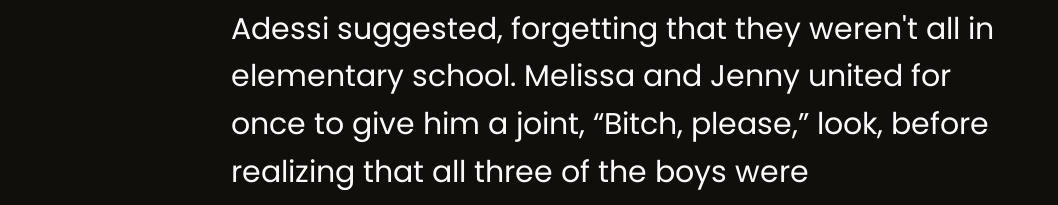Adessi suggested, forgetting that they weren't all in elementary school. Melissa and Jenny united for once to give him a joint, “Bitch, please,” look, before realizing that all three of the boys were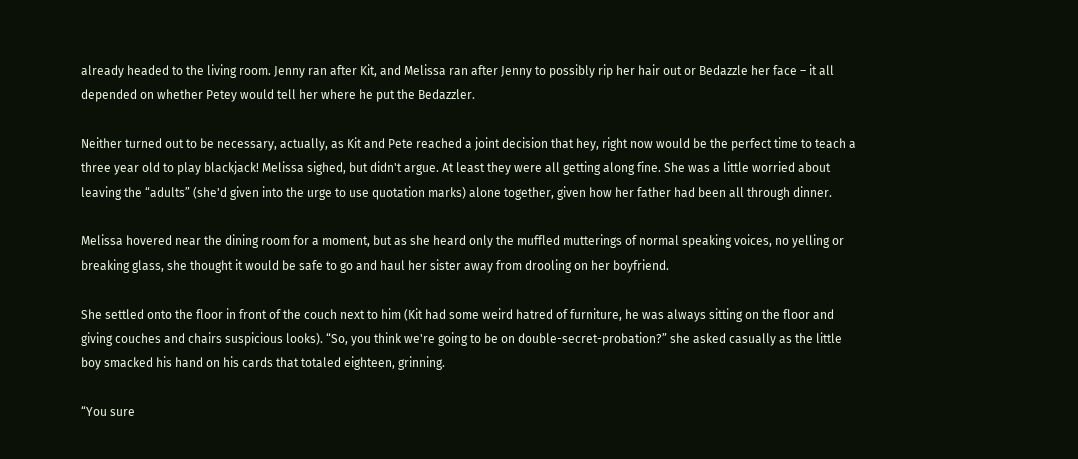already headed to the living room. Jenny ran after Kit, and Melissa ran after Jenny to possibly rip her hair out or Bedazzle her face – it all depended on whether Petey would tell her where he put the Bedazzler.

Neither turned out to be necessary, actually, as Kit and Pete reached a joint decision that hey, right now would be the perfect time to teach a three year old to play blackjack! Melissa sighed, but didn't argue. At least they were all getting along fine. She was a little worried about leaving the “adults” (she'd given into the urge to use quotation marks) alone together, given how her father had been all through dinner.

Melissa hovered near the dining room for a moment, but as she heard only the muffled mutterings of normal speaking voices, no yelling or breaking glass, she thought it would be safe to go and haul her sister away from drooling on her boyfriend.

She settled onto the floor in front of the couch next to him (Kit had some weird hatred of furniture, he was always sitting on the floor and giving couches and chairs suspicious looks). “So, you think we're going to be on double-secret-probation?” she asked casually as the little boy smacked his hand on his cards that totaled eighteen, grinning.

“You sure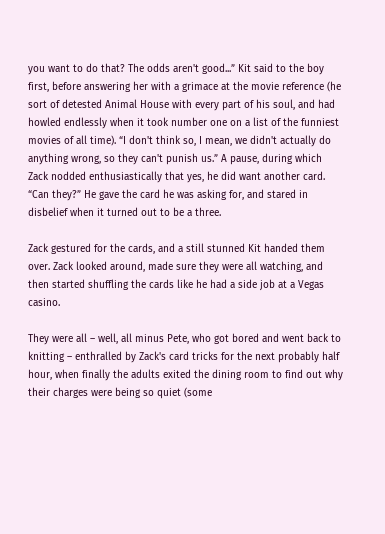you want to do that? The odds aren't good...” Kit said to the boy first, before answering her with a grimace at the movie reference (he sort of detested Animal House with every part of his soul, and had howled endlessly when it took number one on a list of the funniest movies of all time). “I don't think so, I mean, we didn't actually do anything wrong, so they can't punish us.” A pause, during which Zack nodded enthusiastically that yes, he did want another card. “Can they?” He gave the card he was asking for, and stared in disbelief when it turned out to be a three.

Zack gestured for the cards, and a still stunned Kit handed them over. Zack looked around, made sure they were all watching, and then started shuffling the cards like he had a side job at a Vegas casino.

They were all – well, all minus Pete, who got bored and went back to knitting – enthralled by Zack's card tricks for the next probably half hour, when finally the adults exited the dining room to find out why their charges were being so quiet (some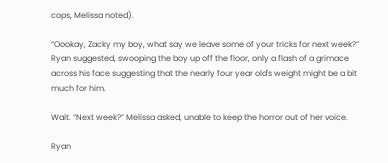cops, Melissa noted).

“Oookay, Zacky my boy, what say we leave some of your tricks for next week?” Ryan suggested, swooping the boy up off the floor, only a flash of a grimace across his face suggesting that the nearly four year old's weight might be a bit much for him.

Wait. “Next week?” Melissa asked, unable to keep the horror out of her voice.

Ryan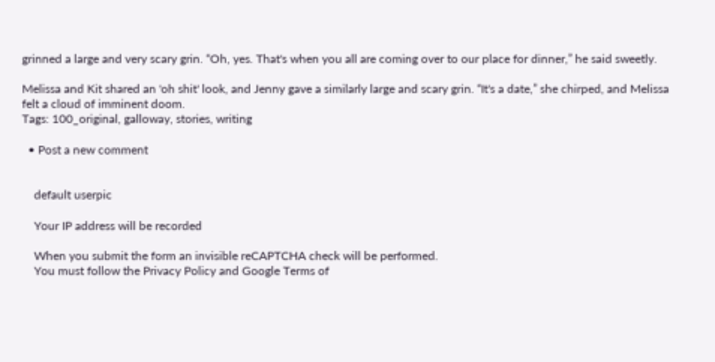grinned a large and very scary grin. “Oh, yes. That's when you all are coming over to our place for dinner,” he said sweetly.

Melissa and Kit shared an 'oh shit' look, and Jenny gave a similarly large and scary grin. “It's a date,” she chirped, and Melissa felt a cloud of imminent doom.
Tags: 100_original, galloway, stories, writing

  • Post a new comment


    default userpic

    Your IP address will be recorded

    When you submit the form an invisible reCAPTCHA check will be performed.
    You must follow the Privacy Policy and Google Terms of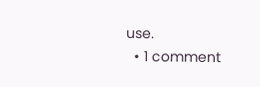use.
  • 1 comment